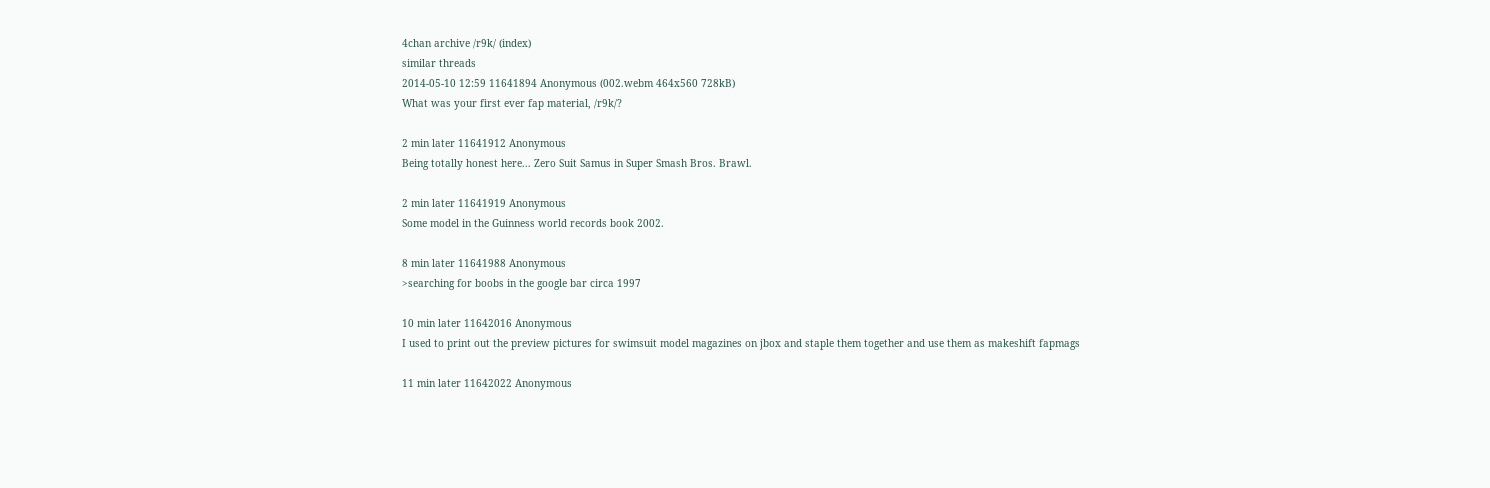4chan archive /r9k/ (index)
similar threads
2014-05-10 12:59 11641894 Anonymous (002.webm 464x560 728kB)
What was your first ever fap material, /r9k/?

2 min later 11641912 Anonymous
Being totally honest here... Zero Suit Samus in Super Smash Bros. Brawl.

2 min later 11641919 Anonymous
Some model in the Guinness world records book 2002.

8 min later 11641988 Anonymous
>searching for boobs in the google bar circa 1997

10 min later 11642016 Anonymous
I used to print out the preview pictures for swimsuit model magazines on jbox and staple them together and use them as makeshift fapmags

11 min later 11642022 Anonymous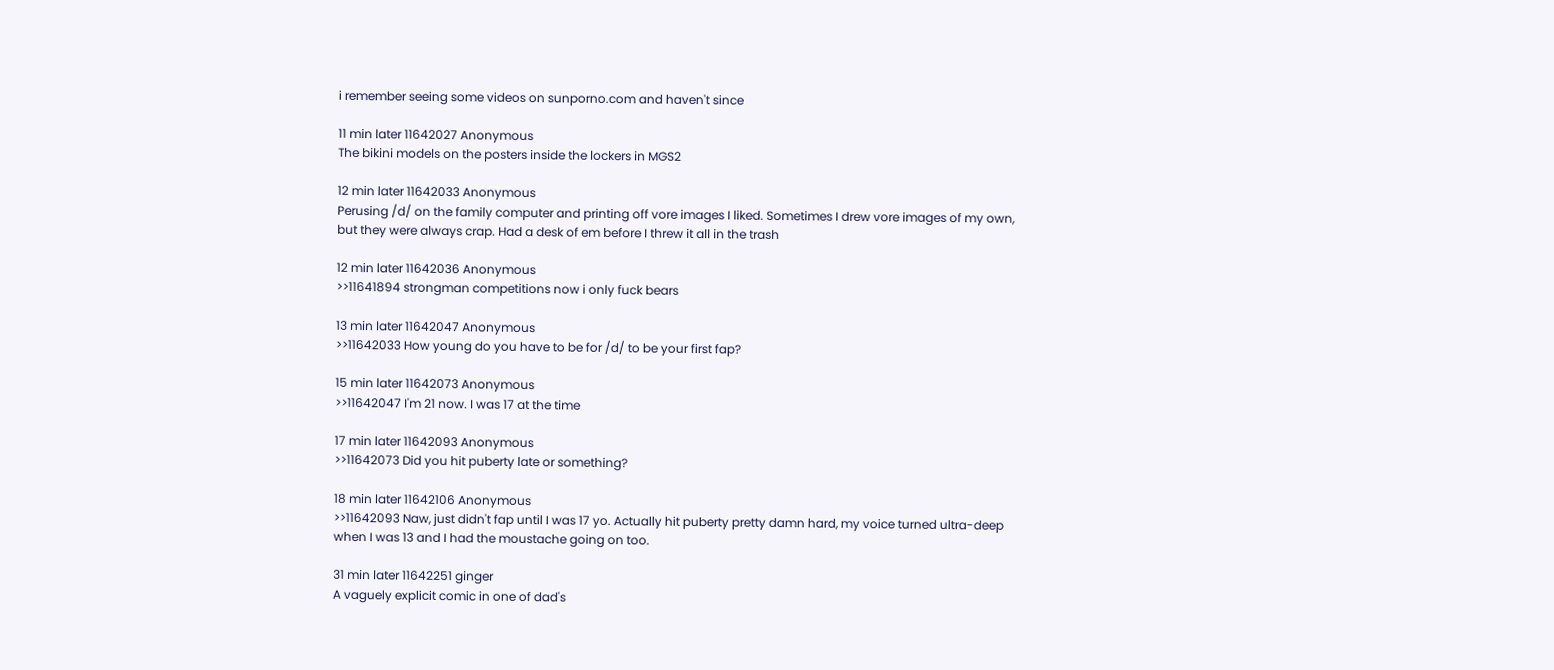i remember seeing some videos on sunporno.com and haven't since

11 min later 11642027 Anonymous
The bikini models on the posters inside the lockers in MGS2

12 min later 11642033 Anonymous
Perusing /d/ on the family computer and printing off vore images I liked. Sometimes I drew vore images of my own, but they were always crap. Had a desk of em before I threw it all in the trash

12 min later 11642036 Anonymous
>>11641894 strongman competitions now i only fuck bears

13 min later 11642047 Anonymous
>>11642033 How young do you have to be for /d/ to be your first fap?

15 min later 11642073 Anonymous
>>11642047 I'm 21 now. I was 17 at the time

17 min later 11642093 Anonymous
>>11642073 Did you hit puberty late or something?

18 min later 11642106 Anonymous
>>11642093 Naw, just didn't fap until I was 17 yo. Actually hit puberty pretty damn hard, my voice turned ultra-deep when I was 13 and I had the moustache going on too.

31 min later 11642251 ginger
A vaguely explicit comic in one of dad's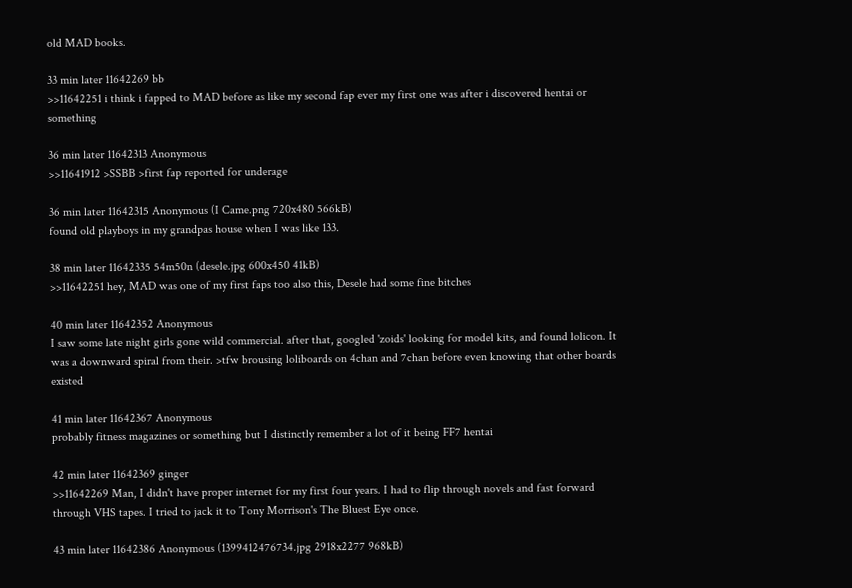old MAD books.

33 min later 11642269 bb
>>11642251 i think i fapped to MAD before as like my second fap ever my first one was after i discovered hentai or something

36 min later 11642313 Anonymous
>>11641912 >SSBB >first fap reported for underage

36 min later 11642315 Anonymous (I Came.png 720x480 566kB)
found old playboys in my grandpas house when I was like 133.

38 min later 11642335 54m50n (desele.jpg 600x450 41kB)
>>11642251 hey, MAD was one of my first faps too also this, Desele had some fine bitches

40 min later 11642352 Anonymous
I saw some late night girls gone wild commercial. after that, googled 'zoids' looking for model kits, and found lolicon. It was a downward spiral from their. >tfw brousing loliboards on 4chan and 7chan before even knowing that other boards existed

41 min later 11642367 Anonymous
probably fitness magazines or something but I distinctly remember a lot of it being FF7 hentai

42 min later 11642369 ginger
>>11642269 Man, I didn't have proper internet for my first four years. I had to flip through novels and fast forward through VHS tapes. I tried to jack it to Tony Morrison's The Bluest Eye once.

43 min later 11642386 Anonymous (1399412476734.jpg 2918x2277 968kB)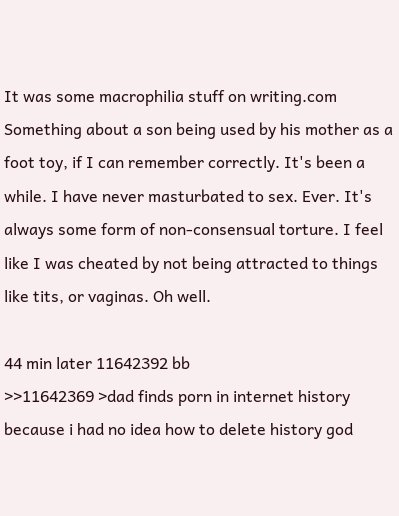It was some macrophilia stuff on writing.com Something about a son being used by his mother as a foot toy, if I can remember correctly. It's been a while. I have never masturbated to sex. Ever. It's always some form of non-consensual torture. I feel like I was cheated by not being attracted to things like tits, or vaginas. Oh well.

44 min later 11642392 bb
>>11642369 >dad finds porn in internet history because i had no idea how to delete history god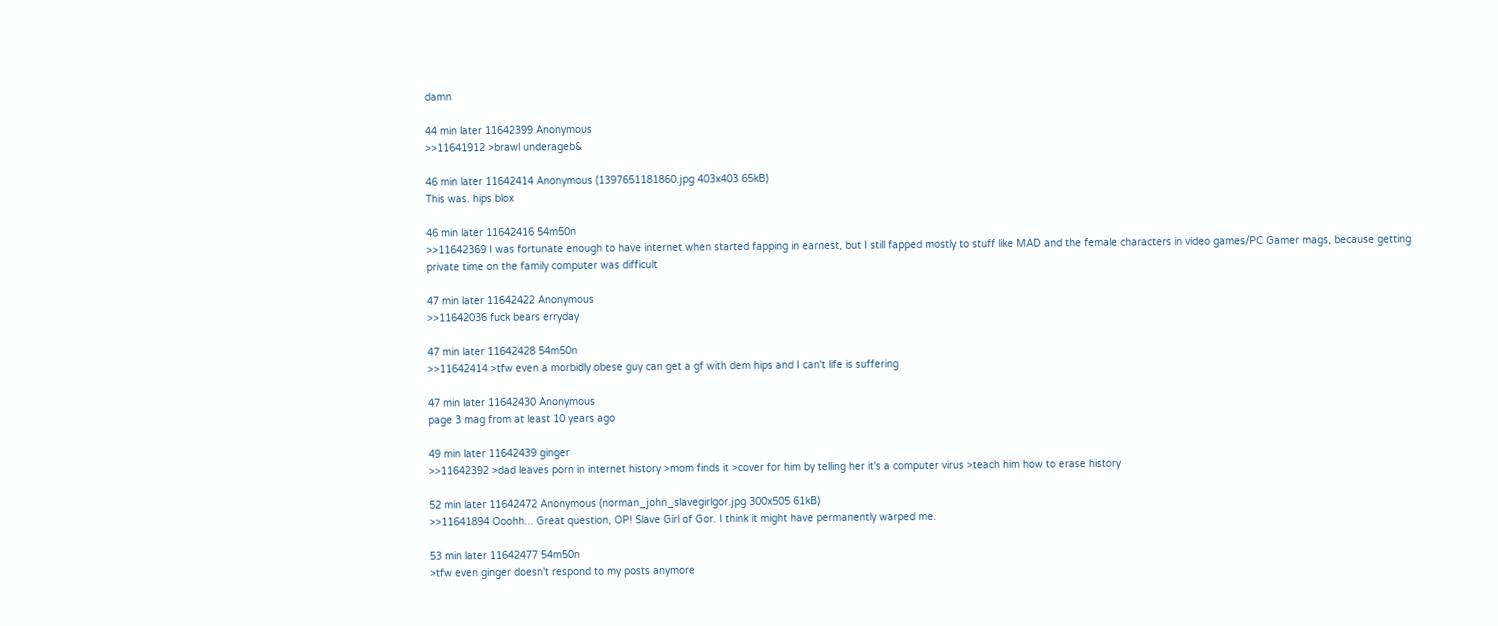damn

44 min later 11642399 Anonymous
>>11641912 >brawl underageb&

46 min later 11642414 Anonymous (1397651181860.jpg 403x403 65kB)
This was. hips blox

46 min later 11642416 54m50n
>>11642369 I was fortunate enough to have internet when started fapping in earnest, but I still fapped mostly to stuff like MAD and the female characters in video games/PC Gamer mags, because getting private time on the family computer was difficult

47 min later 11642422 Anonymous
>>11642036 fuck bears erryday

47 min later 11642428 54m50n
>>11642414 >tfw even a morbidly obese guy can get a gf with dem hips and I can't life is suffering

47 min later 11642430 Anonymous
page 3 mag from at least 10 years ago

49 min later 11642439 ginger
>>11642392 >dad leaves porn in internet history >mom finds it >cover for him by telling her it's a computer virus >teach him how to erase history

52 min later 11642472 Anonymous (norman_john_slavegirlgor.jpg 300x505 61kB)
>>11641894 Ooohh... Great question, OP! Slave Girl of Gor. I think it might have permanently warped me.

53 min later 11642477 54m50n
>tfw even ginger doesn't respond to my posts anymore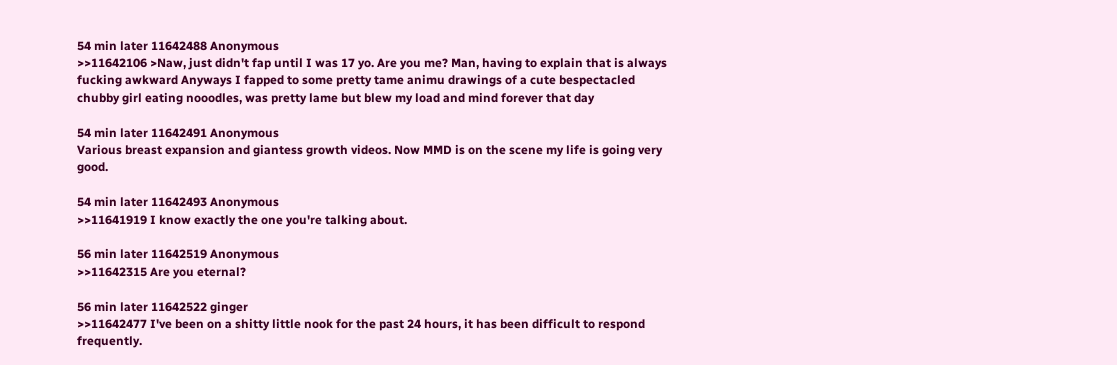54 min later 11642488 Anonymous
>>11642106 >Naw, just didn't fap until I was 17 yo. Are you me? Man, having to explain that is always fucking awkward Anyways I fapped to some pretty tame animu drawings of a cute bespectacled chubby girl eating nooodles, was pretty lame but blew my load and mind forever that day

54 min later 11642491 Anonymous
Various breast expansion and giantess growth videos. Now MMD is on the scene my life is going very good.

54 min later 11642493 Anonymous
>>11641919 I know exactly the one you're talking about.

56 min later 11642519 Anonymous
>>11642315 Are you eternal?

56 min later 11642522 ginger
>>11642477 I've been on a shitty little nook for the past 24 hours, it has been difficult to respond frequently.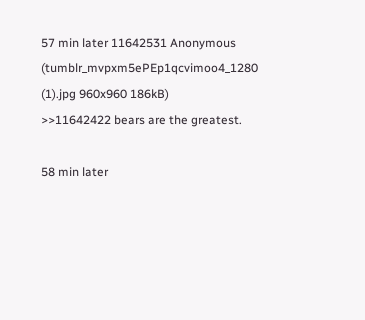57 min later 11642531 Anonymous (tumblr_mvpxm5ePEp1qcvimoo4_1280 (1).jpg 960x960 186kB)
>>11642422 bears are the greatest.

58 min later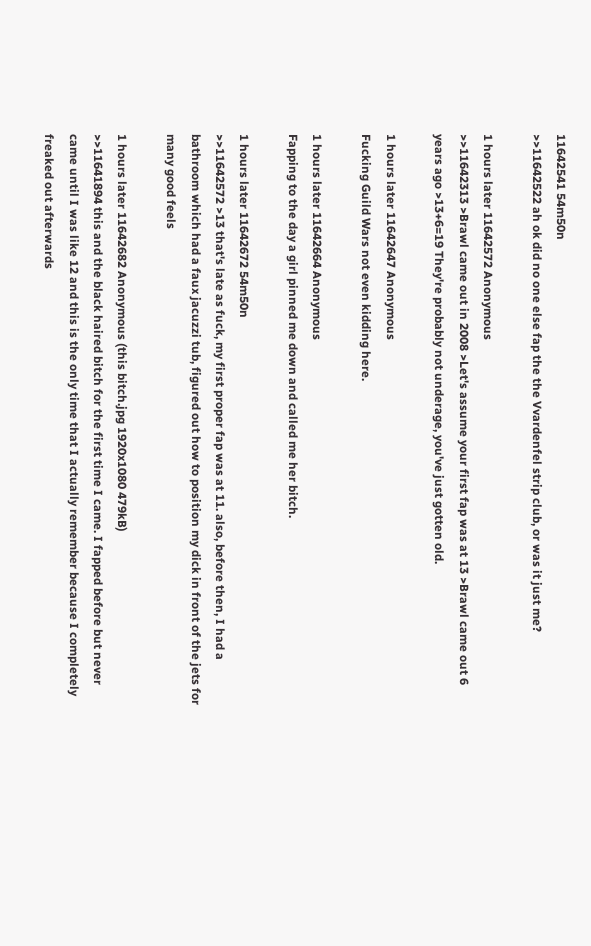11642541 54m50n
>>11642522 ah ok did no one else fap the the Vvardenfel strip club, or was it just me?

1 hours later 11642572 Anonymous
>>11642313 >Brawl came out in 2008 >Let's assume your first fap was at 13 >Brawl came out 6 years ago >13+6=19 They're probably not underage, you've just gotten old.

1 hours later 11642647 Anonymous
Fucking Guild Wars not even kidding here.

1 hours later 11642664 Anonymous
Fapping to the day a girl pinned me down and called me her bitch.

1 hours later 11642672 54m50n
>>11642572 >13 that's late as fuck, my first proper fap was at 11. also, before then, I had a bathroom which had a faux jacuzzi tub, figured out how to position my dick in front of the jets for many good feels

1 hours later 11642682 Anonymous (this bitch.jpg 1920x1080 479kB)
>>11641894 this and the black haired bitch for the first time I came. I fapped before but never came until I was like 12 and this is the only time that I actually remember because I completely freaked out afterwards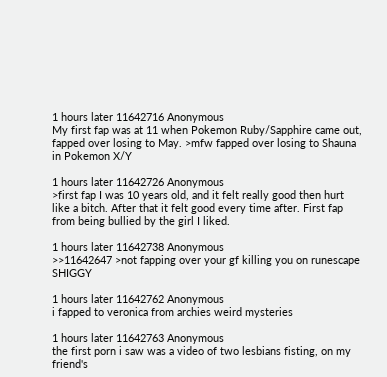1 hours later 11642716 Anonymous
My first fap was at 11 when Pokemon Ruby/Sapphire came out, fapped over losing to May. >mfw fapped over losing to Shauna in Pokemon X/Y

1 hours later 11642726 Anonymous
>first fap I was 10 years old, and it felt really good then hurt like a bitch. After that it felt good every time after. First fap from being bullied by the girl I liked.

1 hours later 11642738 Anonymous
>>11642647 >not fapping over your gf killing you on runescape SHIGGY

1 hours later 11642762 Anonymous
i fapped to veronica from archies weird mysteries

1 hours later 11642763 Anonymous
the first porn i saw was a video of two lesbians fisting, on my friend's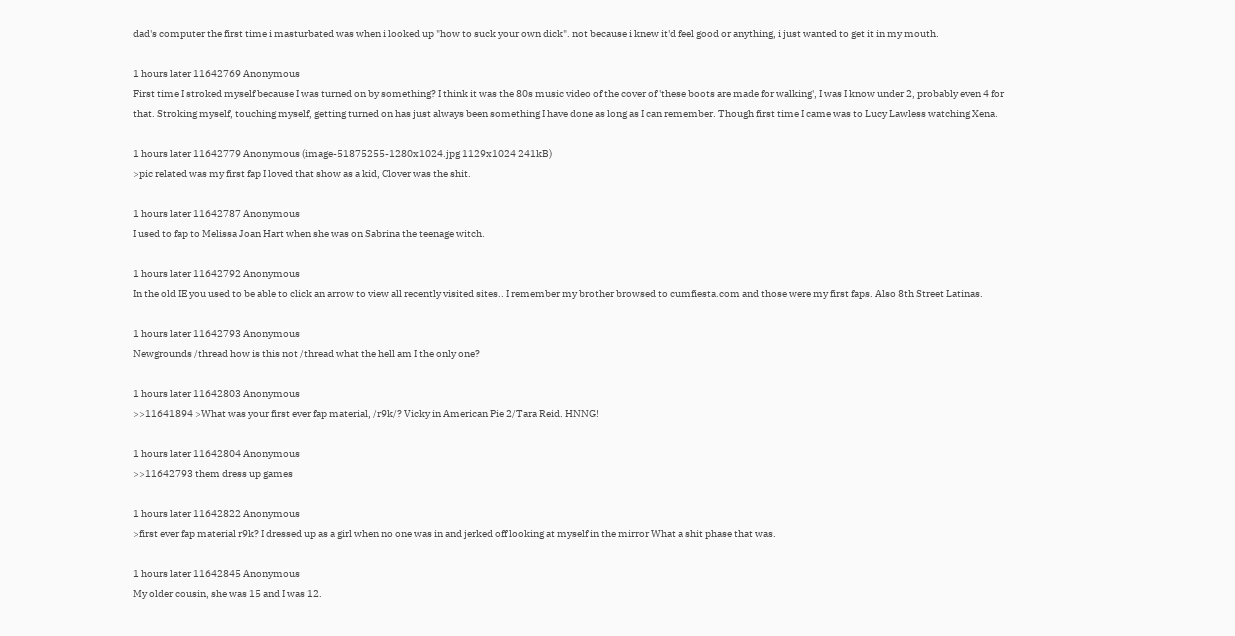dad's computer the first time i masturbated was when i looked up "how to suck your own dick". not because i knew it'd feel good or anything, i just wanted to get it in my mouth.

1 hours later 11642769 Anonymous
First time I stroked myself because I was turned on by something? I think it was the 80s music video of the cover of 'these boots are made for walking', I was I know under 2, probably even 4 for that. Stroking myself, touching myself, getting turned on has just always been something I have done as long as I can remember. Though first time I came was to Lucy Lawless watching Xena.

1 hours later 11642779 Anonymous (image-51875255-1280x1024.jpg 1129x1024 241kB)
>pic related was my first fap I loved that show as a kid, Clover was the shit.

1 hours later 11642787 Anonymous
I used to fap to Melissa Joan Hart when she was on Sabrina the teenage witch.

1 hours later 11642792 Anonymous
In the old IE you used to be able to click an arrow to view all recently visited sites.. I remember my brother browsed to cumfiesta.com and those were my first faps. Also 8th Street Latinas.

1 hours later 11642793 Anonymous
Newgrounds /thread how is this not /thread what the hell am I the only one?

1 hours later 11642803 Anonymous
>>11641894 >What was your first ever fap material, /r9k/? Vicky in American Pie 2/Tara Reid. HNNG!

1 hours later 11642804 Anonymous
>>11642793 them dress up games

1 hours later 11642822 Anonymous
>first ever fap material r9k? I dressed up as a girl when no one was in and jerked off looking at myself in the mirror What a shit phase that was.

1 hours later 11642845 Anonymous
My older cousin, she was 15 and I was 12.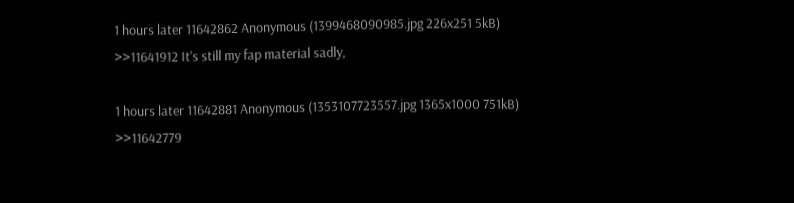1 hours later 11642862 Anonymous (1399468090985.jpg 226x251 5kB)
>>11641912 It's still my fap material sadly,

1 hours later 11642881 Anonymous (1353107723557.jpg 1365x1000 751kB)
>>11642779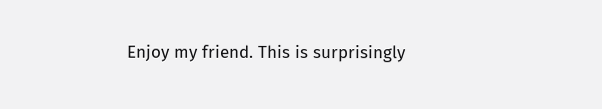Enjoy my friend. This is surprisingly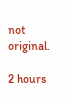not original.

2 hours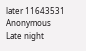later 11643531 Anonymous
Late night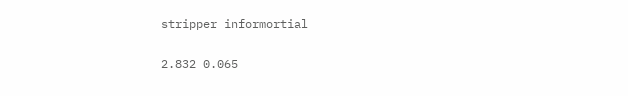stripper informortial

2.832 0.065